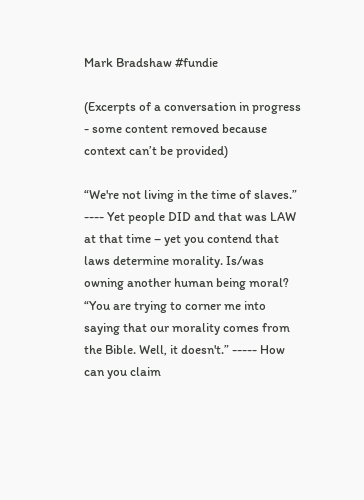Mark Bradshaw #fundie

(Excerpts of a conversation in progress - some content removed because context can’t be provided)

“We're not living in the time of slaves.” ---- Yet people DID and that was LAW at that time – yet you contend that laws determine morality. Is/was owning another human being moral?
“You are trying to corner me into saying that our morality comes from the Bible. Well, it doesn't.” ----- How can you claim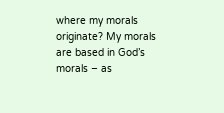where my morals originate? My morals are based in God’s morals – as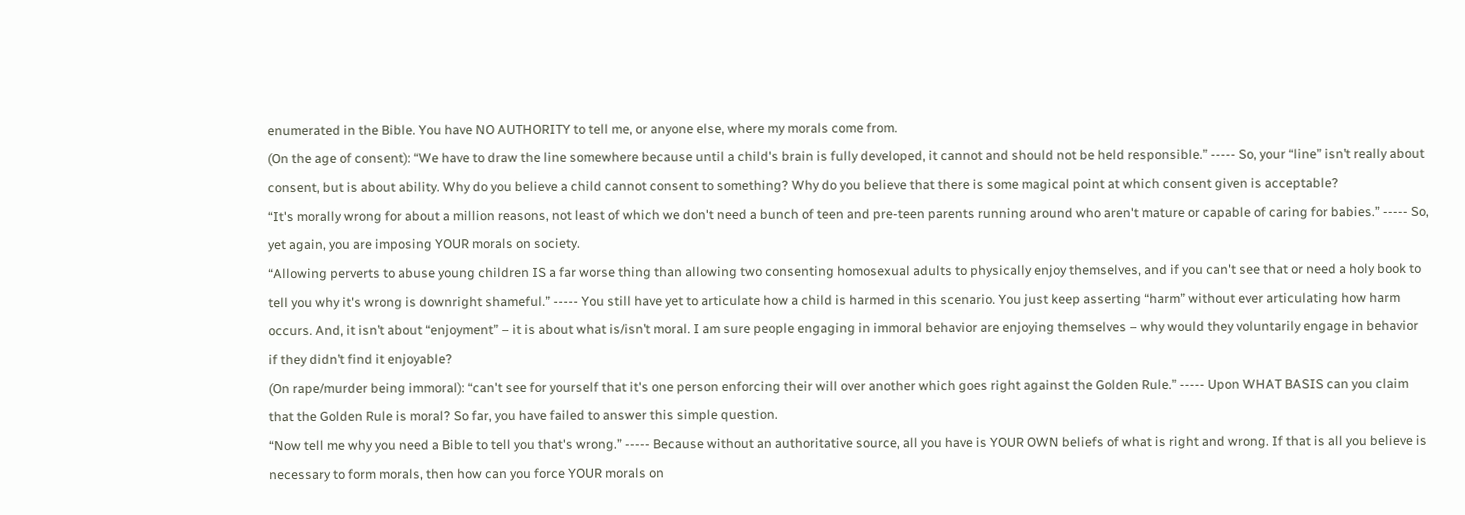enumerated in the Bible. You have NO AUTHORITY to tell me, or anyone else, where my morals come from.
(On the age of consent): “We have to draw the line somewhere because until a child's brain is fully developed, it cannot and should not be held responsible.” ----- So, your “line” isn’t really about consent, but is about ability. Why do you believe a child cannot consent to something? Why do you believe that there is some magical point at which consent given is acceptable?
“It's morally wrong for about a million reasons, not least of which we don't need a bunch of teen and pre-teen parents running around who aren't mature or capable of caring for babies.” ----- So, yet again, you are imposing YOUR morals on society.
“Allowing perverts to abuse young children IS a far worse thing than allowing two consenting homosexual adults to physically enjoy themselves, and if you can't see that or need a holy book to tell you why it's wrong is downright shameful.” ----- You still have yet to articulate how a child is harmed in this scenario. You just keep asserting “harm” without ever articulating how harm occurs. And, it isn’t about “enjoyment” – it is about what is/isn’t moral. I am sure people engaging in immoral behavior are enjoying themselves – why would they voluntarily engage in behavior if they didn’t find it enjoyable?
(On rape/murder being immoral): “can't see for yourself that it's one person enforcing their will over another which goes right against the Golden Rule.” ----- Upon WHAT BASIS can you claim that the Golden Rule is moral? So far, you have failed to answer this simple question.
“Now tell me why you need a Bible to tell you that's wrong.” ----- Because without an authoritative source, all you have is YOUR OWN beliefs of what is right and wrong. If that is all you believe is necessary to form morals, then how can you force YOUR morals on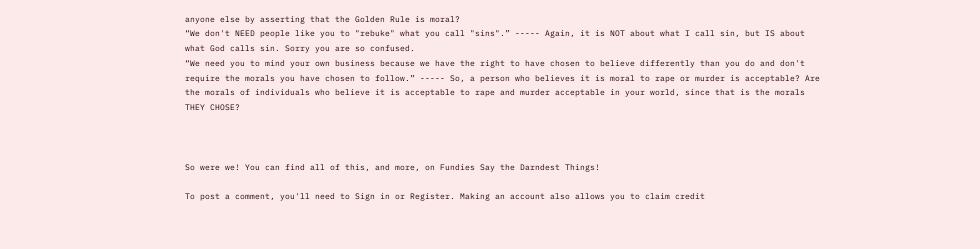anyone else by asserting that the Golden Rule is moral?
“We don't NEED people like you to "rebuke" what you call "sins".” ----- Again, it is NOT about what I call sin, but IS about what God calls sin. Sorry you are so confused.
“We need you to mind your own business because we have the right to have chosen to believe differently than you do and don't require the morals you have chosen to follow.” ----- So, a person who believes it is moral to rape or murder is acceptable? Are the morals of individuals who believe it is acceptable to rape and murder acceptable in your world, since that is the morals THEY CHOSE?



So were we! You can find all of this, and more, on Fundies Say the Darndest Things!

To post a comment, you'll need to Sign in or Register. Making an account also allows you to claim credit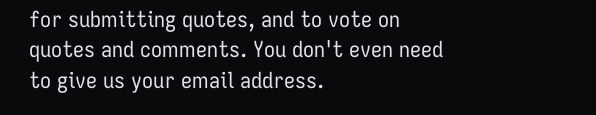for submitting quotes, and to vote on quotes and comments. You don't even need to give us your email address.